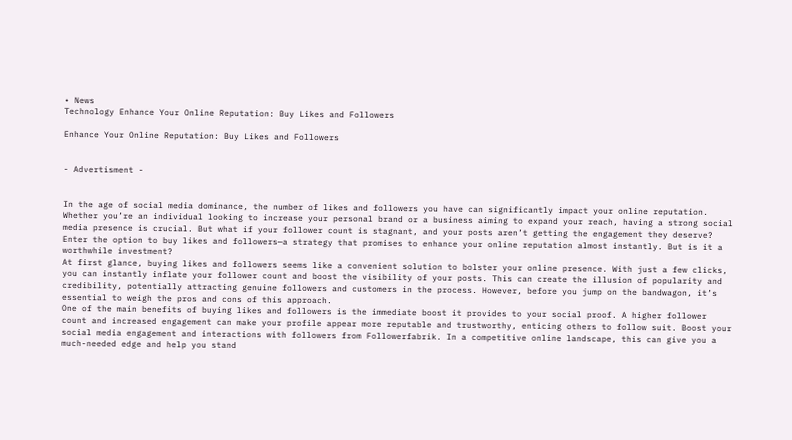• News
Technology Enhance Your Online Reputation: Buy Likes and Followers

Enhance Your Online Reputation: Buy Likes and Followers


- Advertisment -


In the age of social media dominance, the number of likes and followers you have can significantly impact your online reputation. Whether you’re an individual looking to increase your personal brand or a business aiming to expand your reach, having a strong social media presence is crucial. But what if your follower count is stagnant, and your posts aren’t getting the engagement they deserve? Enter the option to buy likes and followers—a strategy that promises to enhance your online reputation almost instantly. But is it a worthwhile investment?
At first glance, buying likes and followers seems like a convenient solution to bolster your online presence. With just a few clicks, you can instantly inflate your follower count and boost the visibility of your posts. This can create the illusion of popularity and credibility, potentially attracting genuine followers and customers in the process. However, before you jump on the bandwagon, it’s essential to weigh the pros and cons of this approach.
One of the main benefits of buying likes and followers is the immediate boost it provides to your social proof. A higher follower count and increased engagement can make your profile appear more reputable and trustworthy, enticing others to follow suit. Boost your social media engagement and interactions with followers from Followerfabrik. In a competitive online landscape, this can give you a much-needed edge and help you stand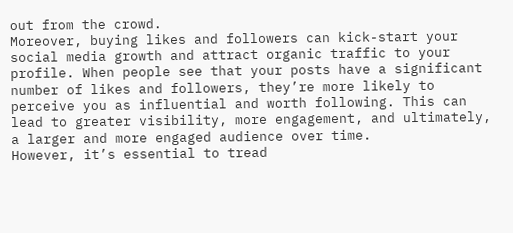out from the crowd.
Moreover, buying likes and followers can kick-start your social media growth and attract organic traffic to your profile. When people see that your posts have a significant number of likes and followers, they’re more likely to perceive you as influential and worth following. This can lead to greater visibility, more engagement, and ultimately, a larger and more engaged audience over time.
However, it’s essential to tread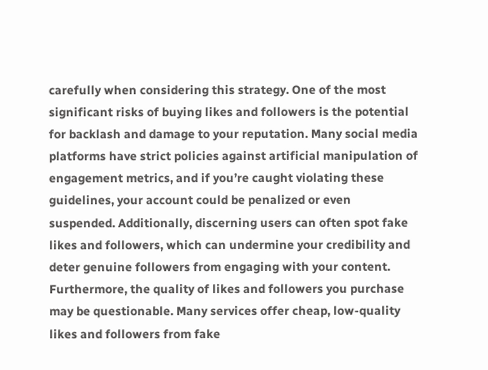carefully when considering this strategy. One of the most significant risks of buying likes and followers is the potential for backlash and damage to your reputation. Many social media platforms have strict policies against artificial manipulation of engagement metrics, and if you’re caught violating these guidelines, your account could be penalized or even suspended. Additionally, discerning users can often spot fake likes and followers, which can undermine your credibility and deter genuine followers from engaging with your content.
Furthermore, the quality of likes and followers you purchase may be questionable. Many services offer cheap, low-quality likes and followers from fake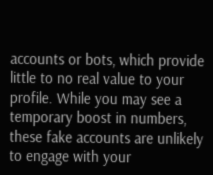accounts or bots, which provide little to no real value to your profile. While you may see a temporary boost in numbers, these fake accounts are unlikely to engage with your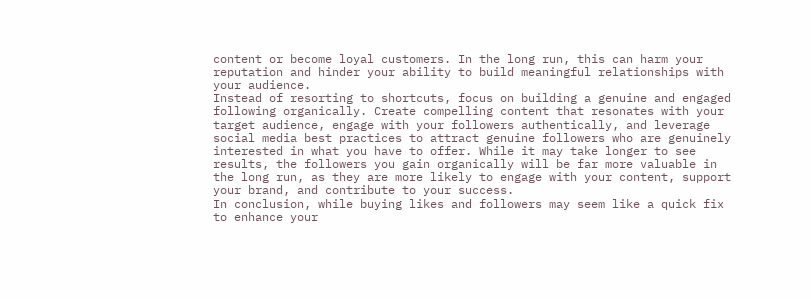content or become loyal customers. In the long run, this can harm your reputation and hinder your ability to build meaningful relationships with your audience.
Instead of resorting to shortcuts, focus on building a genuine and engaged following organically. Create compelling content that resonates with your target audience, engage with your followers authentically, and leverage social media best practices to attract genuine followers who are genuinely interested in what you have to offer. While it may take longer to see results, the followers you gain organically will be far more valuable in the long run, as they are more likely to engage with your content, support your brand, and contribute to your success.
In conclusion, while buying likes and followers may seem like a quick fix to enhance your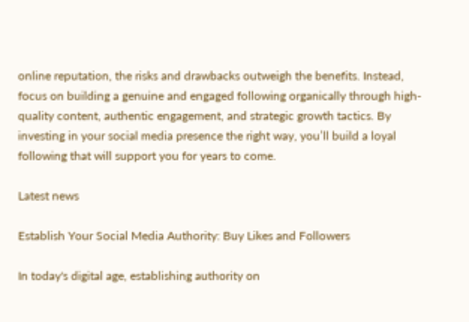online reputation, the risks and drawbacks outweigh the benefits. Instead, focus on building a genuine and engaged following organically through high-quality content, authentic engagement, and strategic growth tactics. By investing in your social media presence the right way, you’ll build a loyal following that will support you for years to come.

Latest news

Establish Your Social Media Authority: Buy Likes and Followers

In today's digital age, establishing authority on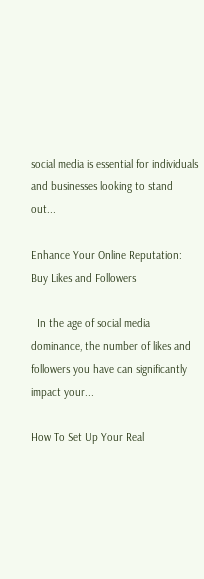social media is essential for individuals and businesses looking to stand out...

Enhance Your Online Reputation: Buy Likes and Followers

  In the age of social media dominance, the number of likes and followers you have can significantly impact your...

How To Set Up Your Real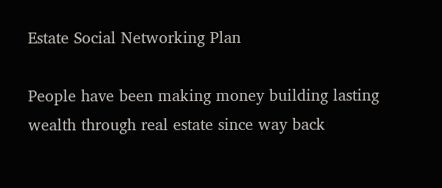Estate Social Networking Plan

People have been making money building lasting wealth through real estate since way back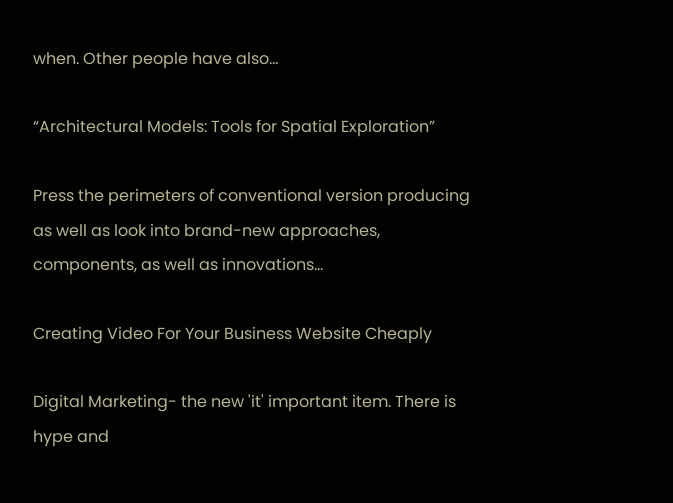when. Other people have also...

“Architectural Models: Tools for Spatial Exploration”

Press the perimeters of conventional version producing as well as look into brand-new approaches, components, as well as innovations...

Creating Video For Your Business Website Cheaply

Digital Marketing- the new 'it' important item. There is hype and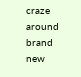craze around brand new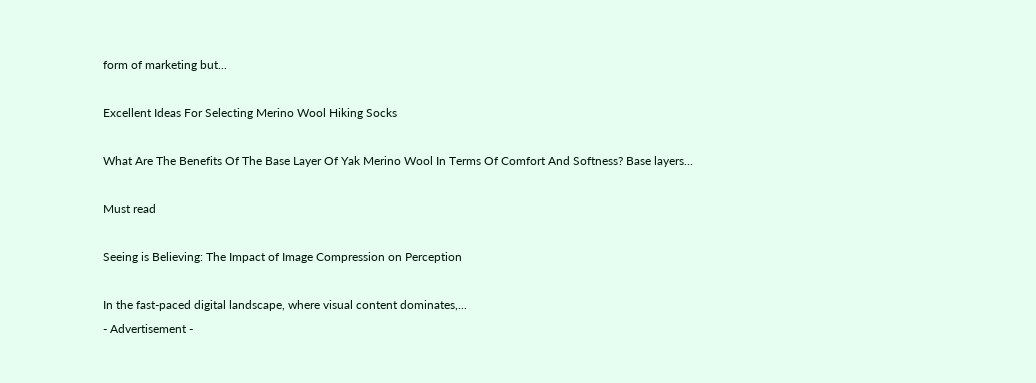form of marketing but...

Excellent Ideas For Selecting Merino Wool Hiking Socks

What Are The Benefits Of The Base Layer Of Yak Merino Wool In Terms Of Comfort And Softness? Base layers...

Must read

Seeing is Believing: The Impact of Image Compression on Perception

In the fast-paced digital landscape, where visual content dominates,...
- Advertisement -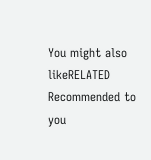You might also likeRELATED
Recommended to you